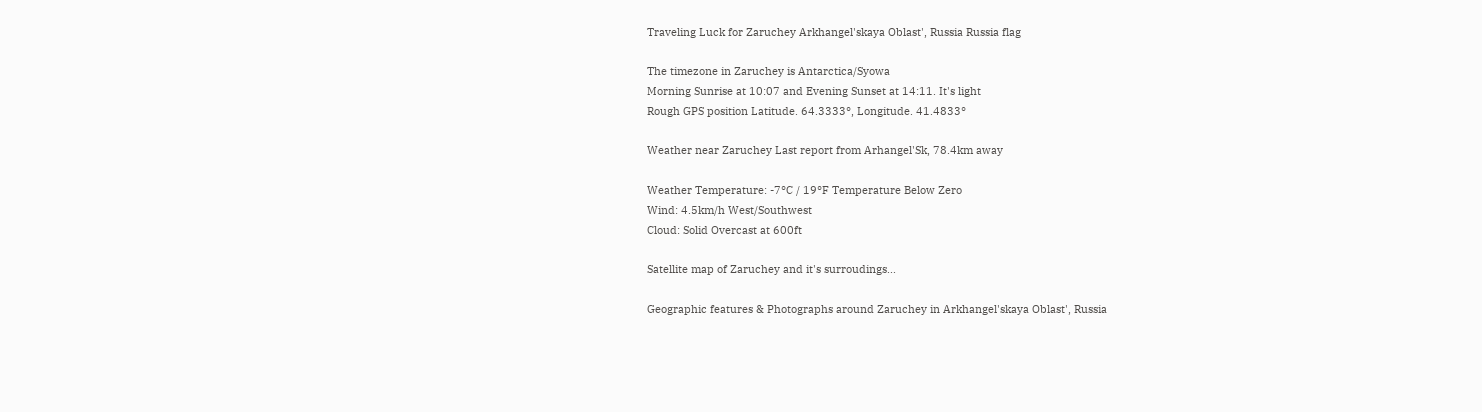Traveling Luck for Zaruchey Arkhangel'skaya Oblast', Russia Russia flag

The timezone in Zaruchey is Antarctica/Syowa
Morning Sunrise at 10:07 and Evening Sunset at 14:11. It's light
Rough GPS position Latitude. 64.3333°, Longitude. 41.4833°

Weather near Zaruchey Last report from Arhangel'Sk, 78.4km away

Weather Temperature: -7°C / 19°F Temperature Below Zero
Wind: 4.5km/h West/Southwest
Cloud: Solid Overcast at 600ft

Satellite map of Zaruchey and it's surroudings...

Geographic features & Photographs around Zaruchey in Arkhangel'skaya Oblast', Russia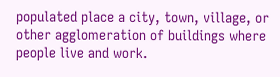populated place a city, town, village, or other agglomeration of buildings where people live and work.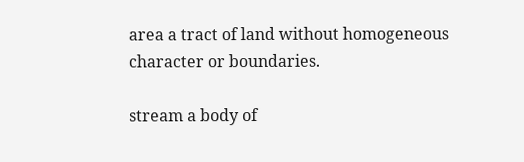area a tract of land without homogeneous character or boundaries.

stream a body of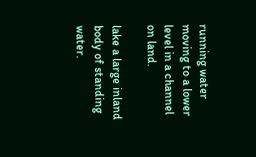running water moving to a lower level in a channel on land.

lake a large inland body of standing water.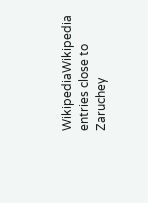WikipediaWikipedia entries close to Zaruchey